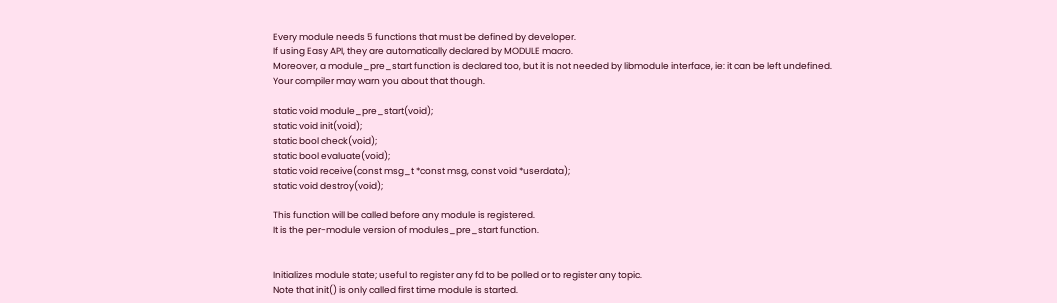Every module needs 5 functions that must be defined by developer.
If using Easy API, they are automatically declared by MODULE macro.
Moreover, a module_pre_start function is declared too, but it is not needed by libmodule interface, ie: it can be left undefined. Your compiler may warn you about that though.

static void module_pre_start(void);
static void init(void);
static bool check(void);
static bool evaluate(void);
static void receive(const msg_t *const msg, const void *userdata);
static void destroy(void);

This function will be called before any module is registered.
It is the per-module version of modules_pre_start function.


Initializes module state; useful to register any fd to be polled or to register any topic.
Note that init() is only called first time module is started.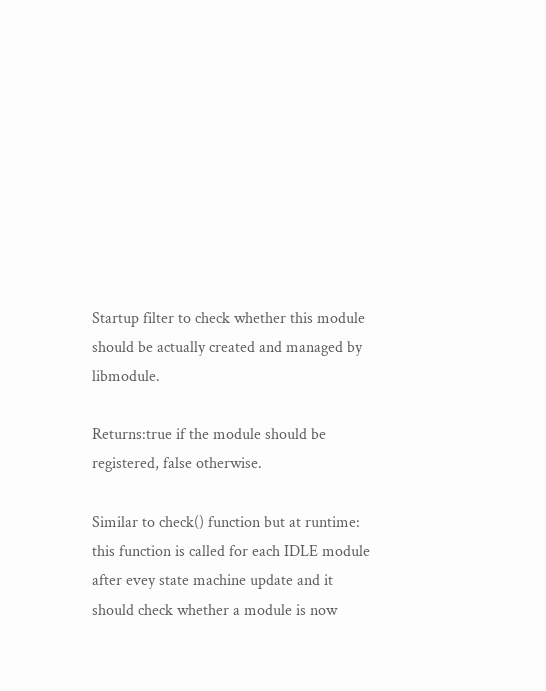Startup filter to check whether this module should be actually created and managed by libmodule.

Returns:true if the module should be registered, false otherwise.

Similar to check() function but at runtime: this function is called for each IDLE module after evey state machine update and it should check whether a module is now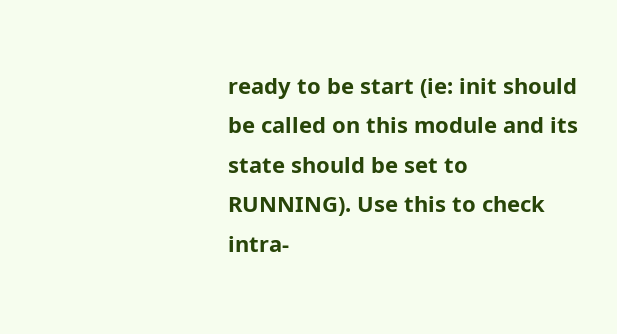ready to be start (ie: init should be called on this module and its state should be set to RUNNING). Use this to check intra-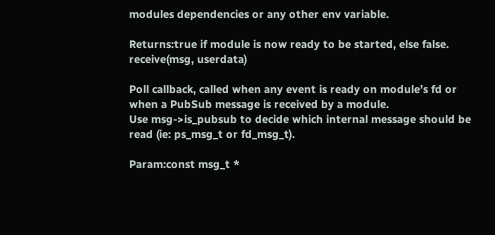modules dependencies or any other env variable.

Returns:true if module is now ready to be started, else false.
receive(msg, userdata)

Poll callback, called when any event is ready on module’s fd or when a PubSub message is received by a module.
Use msg->is_pubsub to decide which internal message should be read (ie: ps_msg_t or fd_msg_t).

Param:const msg_t *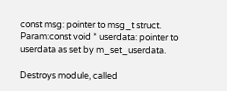const msg: pointer to msg_t struct.
Param:const void * userdata: pointer to userdata as set by m_set_userdata.

Destroys module, called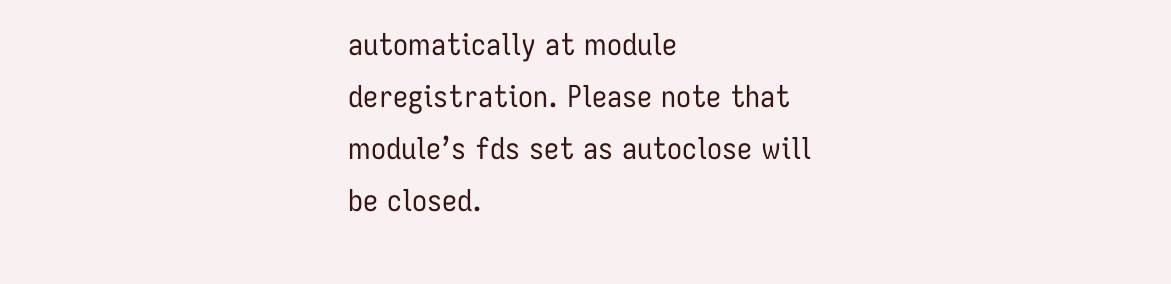automatically at module deregistration. Please note that module’s fds set as autoclose will be closed.